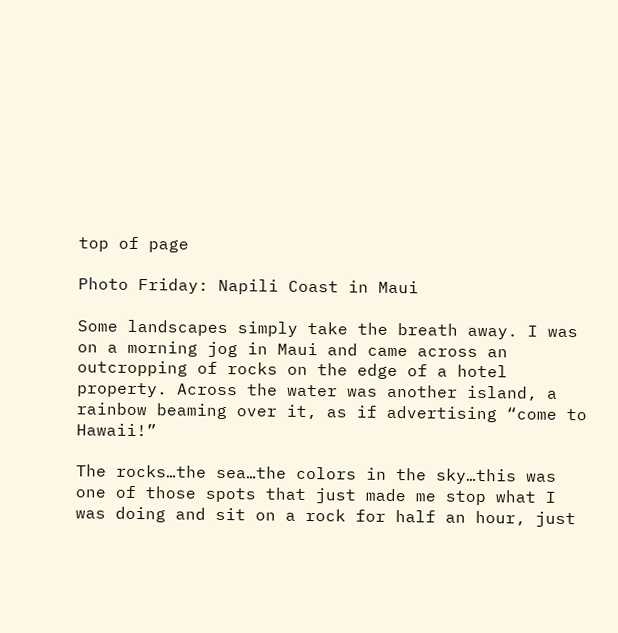top of page

Photo Friday: Napili Coast in Maui

Some landscapes simply take the breath away. I was on a morning jog in Maui and came across an outcropping of rocks on the edge of a hotel property. Across the water was another island, a rainbow beaming over it, as if advertising “come to Hawaii!”

The rocks…the sea…the colors in the sky…this was one of those spots that just made me stop what I was doing and sit on a rock for half an hour, just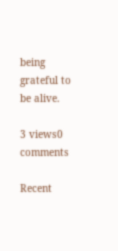being grateful to be alive.

3 views0 comments

Recent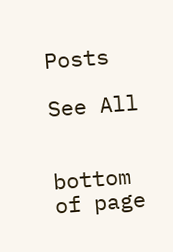Posts

See All


bottom of page